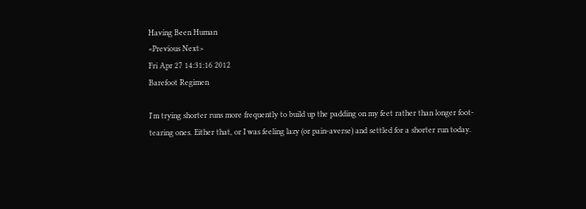Having Been Human
<Previous Next>
Fri Apr 27 14:31:16 2012
Barefoot Regimen

I'm trying shorter runs more frequently to build up the padding on my feet rather than longer foot-tearing ones. Either that, or I was feeling lazy (or pain-averse) and settled for a shorter run today.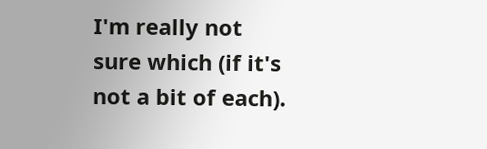I'm really not sure which (if it's not a bit of each).